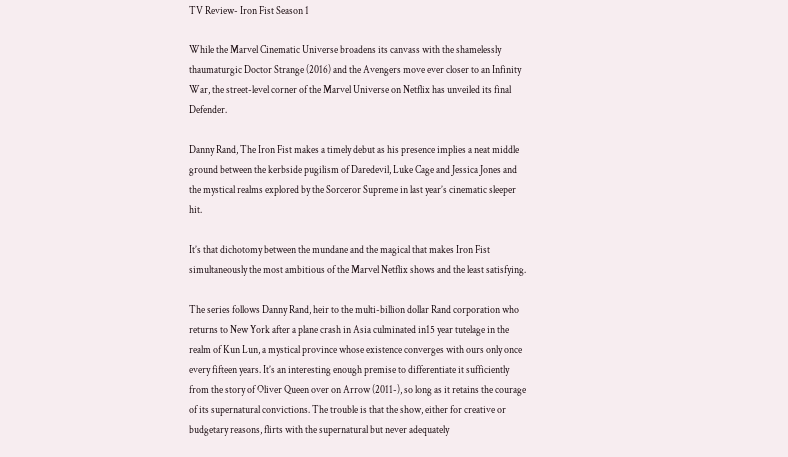TV Review- Iron Fist Season 1

While the Marvel Cinematic Universe broadens its canvass with the shamelessly thaumaturgic Doctor Strange (2016) and the Avengers move ever closer to an Infinity War, the street-level corner of the Marvel Universe on Netflix has unveiled its final Defender.

Danny Rand, The Iron Fist makes a timely debut as his presence implies a neat middle ground between the kerbside pugilism of Daredevil, Luke Cage and Jessica Jones and the mystical realms explored by the Sorceror Supreme in last year’s cinematic sleeper hit.

It’s that dichotomy between the mundane and the magical that makes Iron Fist simultaneously the most ambitious of the Marvel Netflix shows and the least satisfying.

The series follows Danny Rand, heir to the multi-billion dollar Rand corporation who returns to New York after a plane crash in Asia culminated in15 year tutelage in the realm of Kun Lun, a mystical province whose existence converges with ours only once every fifteen years. It’s an interesting enough premise to differentiate it sufficiently from the story of Oliver Queen over on Arrow (2011-), so long as it retains the courage of its supernatural convictions. The trouble is that the show, either for creative or budgetary reasons, flirts with the supernatural but never adequately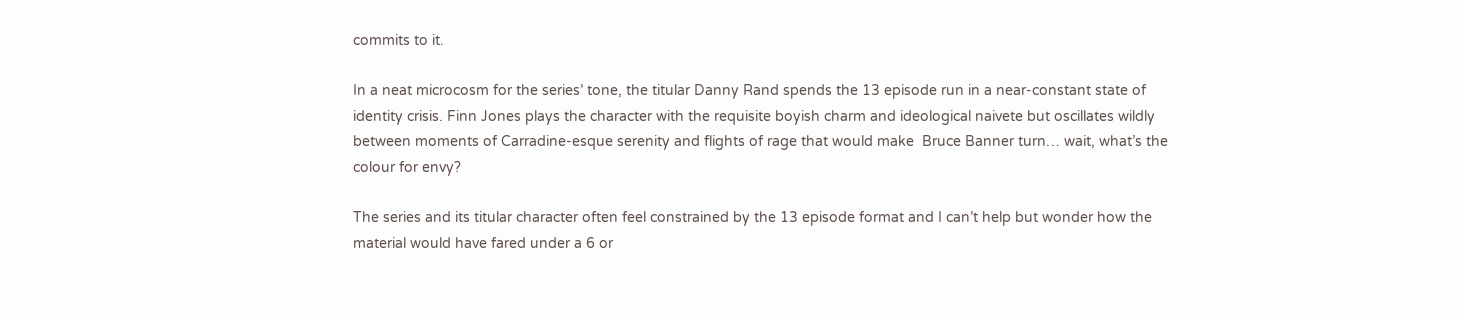commits to it.

In a neat microcosm for the series’ tone, the titular Danny Rand spends the 13 episode run in a near-constant state of identity crisis. Finn Jones plays the character with the requisite boyish charm and ideological naivete but oscillates wildly between moments of Carradine-esque serenity and flights of rage that would make  Bruce Banner turn… wait, what’s the colour for envy?

The series and its titular character often feel constrained by the 13 episode format and I can’t help but wonder how the material would have fared under a 6 or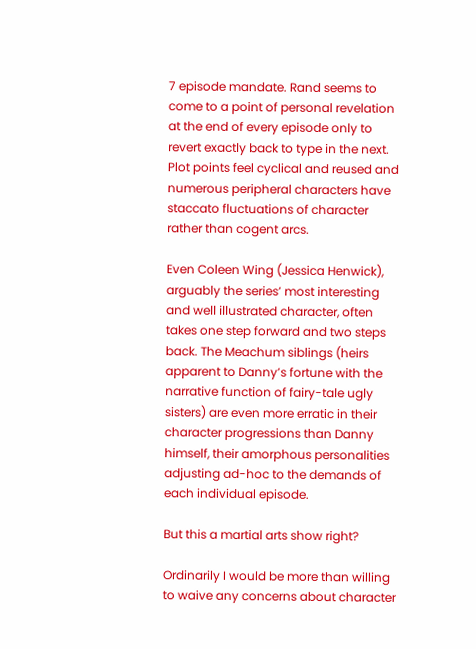7 episode mandate. Rand seems to come to a point of personal revelation at the end of every episode only to revert exactly back to type in the next. Plot points feel cyclical and reused and numerous peripheral characters have staccato fluctuations of character rather than cogent arcs.

Even Coleen Wing (Jessica Henwick), arguably the series’ most interesting and well illustrated character, often takes one step forward and two steps back. The Meachum siblings (heirs apparent to Danny’s fortune with the narrative function of fairy-tale ugly sisters) are even more erratic in their character progressions than Danny himself, their amorphous personalities adjusting ad-hoc to the demands of each individual episode.

But this a martial arts show right?

Ordinarily I would be more than willing to waive any concerns about character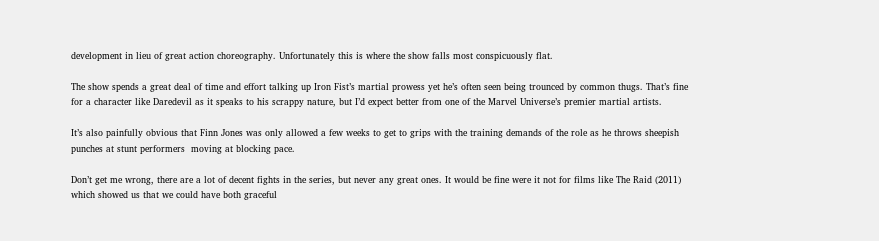development in lieu of great action choreography. Unfortunately this is where the show falls most conspicuously flat.

The show spends a great deal of time and effort talking up Iron Fist’s martial prowess yet he’s often seen being trounced by common thugs. That’s fine for a character like Daredevil as it speaks to his scrappy nature, but I’d expect better from one of the Marvel Universe’s premier martial artists.

It’s also painfully obvious that Finn Jones was only allowed a few weeks to get to grips with the training demands of the role as he throws sheepish punches at stunt performers  moving at blocking pace.

Don’t get me wrong, there are a lot of decent fights in the series, but never any great ones. It would be fine were it not for films like The Raid (2011) which showed us that we could have both graceful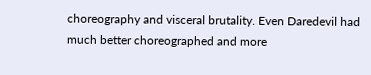choreography and visceral brutality. Even Daredevil had much better choreographed and more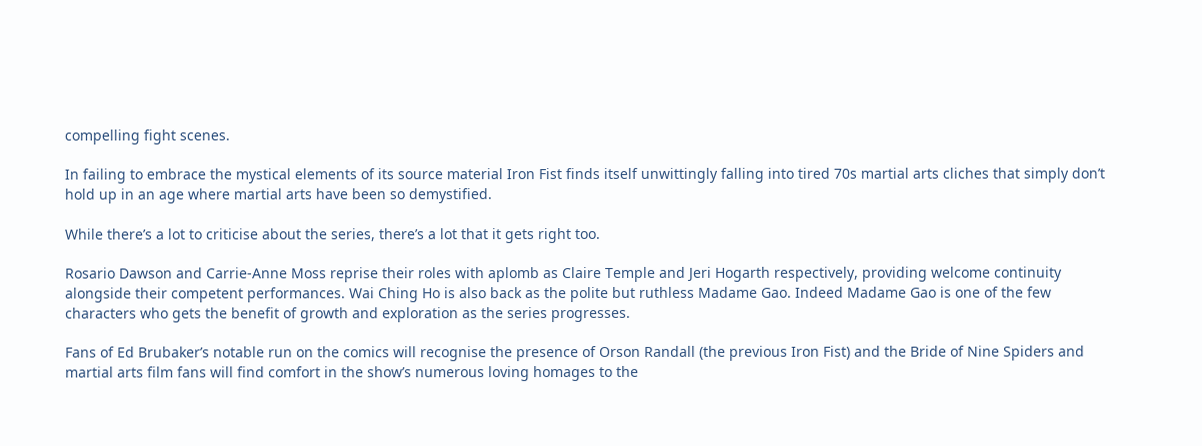compelling fight scenes.

In failing to embrace the mystical elements of its source material Iron Fist finds itself unwittingly falling into tired 70s martial arts cliches that simply don’t hold up in an age where martial arts have been so demystified.

While there’s a lot to criticise about the series, there’s a lot that it gets right too.

Rosario Dawson and Carrie-Anne Moss reprise their roles with aplomb as Claire Temple and Jeri Hogarth respectively, providing welcome continuity alongside their competent performances. Wai Ching Ho is also back as the polite but ruthless Madame Gao. Indeed Madame Gao is one of the few characters who gets the benefit of growth and exploration as the series progresses.

Fans of Ed Brubaker’s notable run on the comics will recognise the presence of Orson Randall (the previous Iron Fist) and the Bride of Nine Spiders and martial arts film fans will find comfort in the show’s numerous loving homages to the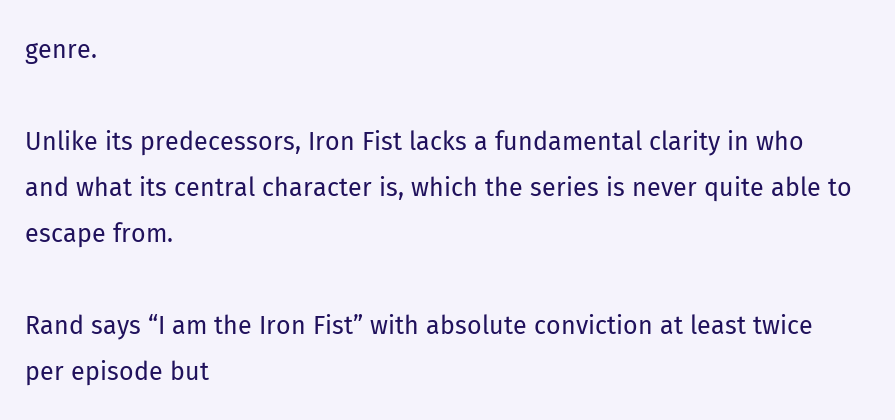genre.

Unlike its predecessors, Iron Fist lacks a fundamental clarity in who and what its central character is, which the series is never quite able to escape from.

Rand says “I am the Iron Fist” with absolute conviction at least twice per episode but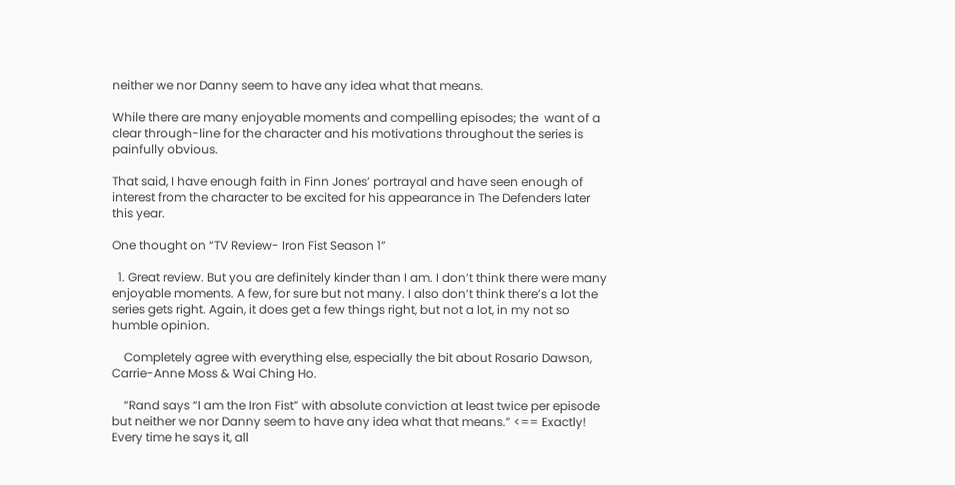neither we nor Danny seem to have any idea what that means.

While there are many enjoyable moments and compelling episodes; the  want of a clear through-line for the character and his motivations throughout the series is painfully obvious.

That said, I have enough faith in Finn Jones’ portrayal and have seen enough of interest from the character to be excited for his appearance in The Defenders later this year.

One thought on “TV Review- Iron Fist Season 1”

  1. Great review. But you are definitely kinder than I am. I don’t think there were many enjoyable moments. A few, for sure but not many. I also don’t think there’s a lot the series gets right. Again, it does get a few things right, but not a lot, in my not so humble opinion.

    Completely agree with everything else, especially the bit about Rosario Dawson, Carrie-Anne Moss & Wai Ching Ho.

    “Rand says “I am the Iron Fist” with absolute conviction at least twice per episode but neither we nor Danny seem to have any idea what that means.” <== Exactly! Every time he says it, all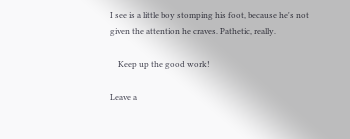I see is a little boy stomping his foot, because he's not given the attention he craves. Pathetic, really.

    Keep up the good work!

Leave a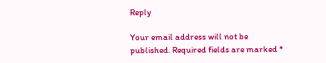Reply

Your email address will not be published. Required fields are marked *